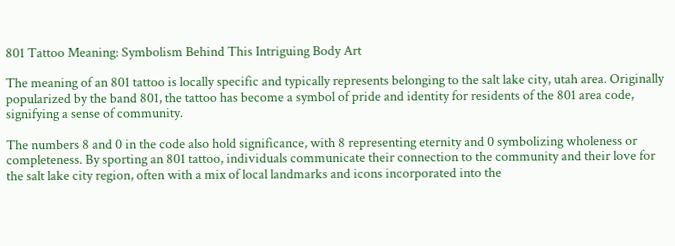801 Tattoo Meaning: Symbolism Behind This Intriguing Body Art

The meaning of an 801 tattoo is locally specific and typically represents belonging to the salt lake city, utah area. Originally popularized by the band 801, the tattoo has become a symbol of pride and identity for residents of the 801 area code, signifying a sense of community.

The numbers 8 and 0 in the code also hold significance, with 8 representing eternity and 0 symbolizing wholeness or completeness. By sporting an 801 tattoo, individuals communicate their connection to the community and their love for the salt lake city region, often with a mix of local landmarks and icons incorporated into the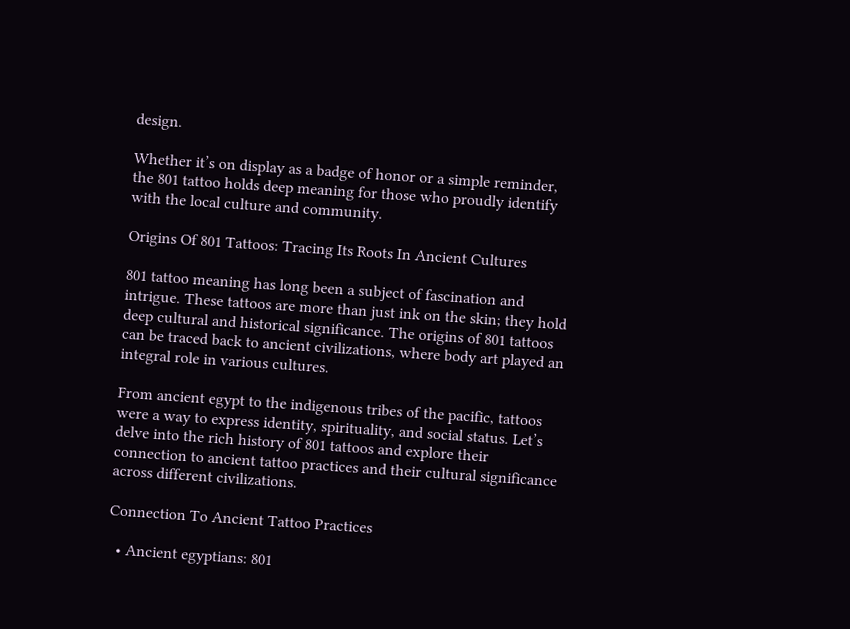design.

Whether it’s on display as a badge of honor or a simple reminder, the 801 tattoo holds deep meaning for those who proudly identify with the local culture and community.

Origins Of 801 Tattoos: Tracing Its Roots In Ancient Cultures

801 tattoo meaning has long been a subject of fascination and intrigue. These tattoos are more than just ink on the skin; they hold deep cultural and historical significance. The origins of 801 tattoos can be traced back to ancient civilizations, where body art played an integral role in various cultures.

From ancient egypt to the indigenous tribes of the pacific, tattoos were a way to express identity, spirituality, and social status. Let’s delve into the rich history of 801 tattoos and explore their connection to ancient tattoo practices and their cultural significance across different civilizations.

Connection To Ancient Tattoo Practices

  • Ancient egyptians: 801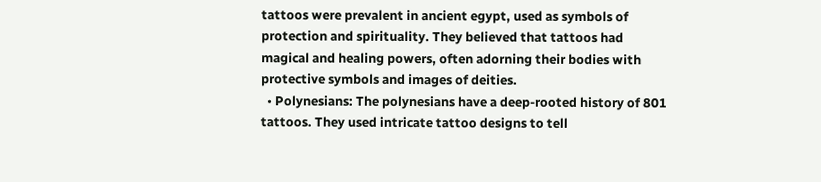tattoos were prevalent in ancient egypt, used as symbols of protection and spirituality. They believed that tattoos had magical and healing powers, often adorning their bodies with protective symbols and images of deities.
  • Polynesians: The polynesians have a deep-rooted history of 801 tattoos. They used intricate tattoo designs to tell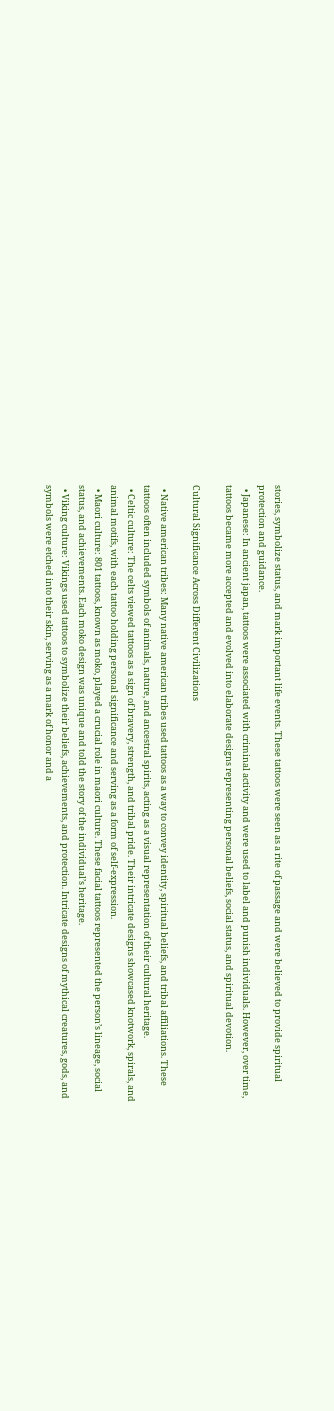stories, symbolize status, and mark important life events. These tattoos were seen as a rite of passage and were believed to provide spiritual protection and guidance.
  • Japanese: In ancient japan, tattoos were associated with criminal activity and were used to label and punish individuals. However, over time, tattoos became more accepted and evolved into elaborate designs representing personal beliefs, social status, and spiritual devotion.

Cultural Significance Across Different Civilizations

  • Native american tribes: Many native american tribes used tattoos as a way to convey identity, spiritual beliefs, and tribal affiliations. These tattoos often included symbols of animals, nature, and ancestral spirits, acting as a visual representation of their cultural heritage.
  • Celtic culture: The celts viewed tattoos as a sign of bravery, strength, and tribal pride. Their intricate designs showcased knotwork, spirals, and animal motifs, with each tattoo holding personal significance and serving as a form of self-expression.
  • Maori culture: 801 tattoos, known as moko, played a crucial role in maori culture. These facial tattoos represented the person’s lineage, social status, and achievements. Each moko design was unique and told the story of the individual’s heritage.
  • Viking culture: Vikings used tattoos to symbolize their beliefs, achievements, and protection. Intricate designs of mythical creatures, gods, and symbols were etched into their skin, serving as a mark of honor and a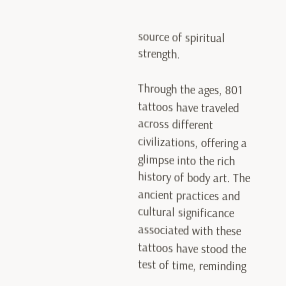source of spiritual strength.

Through the ages, 801 tattoos have traveled across different civilizations, offering a glimpse into the rich history of body art. The ancient practices and cultural significance associated with these tattoos have stood the test of time, reminding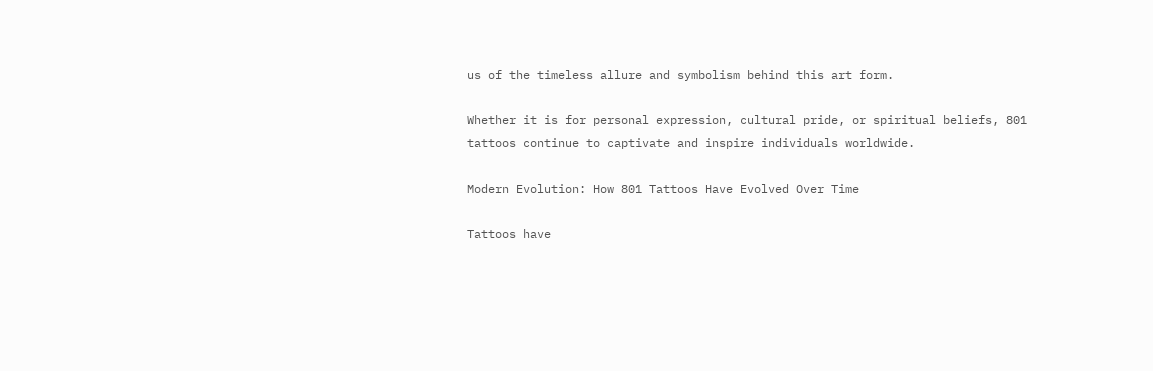us of the timeless allure and symbolism behind this art form.

Whether it is for personal expression, cultural pride, or spiritual beliefs, 801 tattoos continue to captivate and inspire individuals worldwide.

Modern Evolution: How 801 Tattoos Have Evolved Over Time

Tattoos have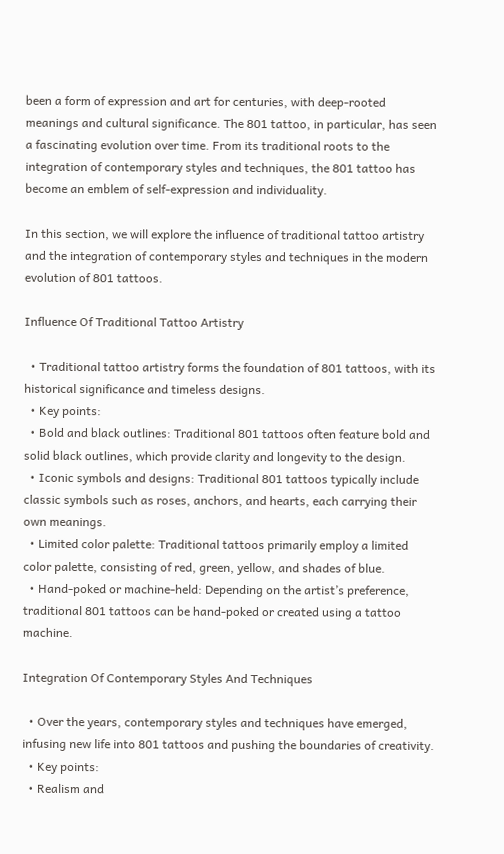been a form of expression and art for centuries, with deep-rooted meanings and cultural significance. The 801 tattoo, in particular, has seen a fascinating evolution over time. From its traditional roots to the integration of contemporary styles and techniques, the 801 tattoo has become an emblem of self-expression and individuality.

In this section, we will explore the influence of traditional tattoo artistry and the integration of contemporary styles and techniques in the modern evolution of 801 tattoos.

Influence Of Traditional Tattoo Artistry

  • Traditional tattoo artistry forms the foundation of 801 tattoos, with its historical significance and timeless designs.
  • Key points:
  • Bold and black outlines: Traditional 801 tattoos often feature bold and solid black outlines, which provide clarity and longevity to the design.
  • Iconic symbols and designs: Traditional 801 tattoos typically include classic symbols such as roses, anchors, and hearts, each carrying their own meanings.
  • Limited color palette: Traditional tattoos primarily employ a limited color palette, consisting of red, green, yellow, and shades of blue.
  • Hand-poked or machine-held: Depending on the artist’s preference, traditional 801 tattoos can be hand-poked or created using a tattoo machine.

Integration Of Contemporary Styles And Techniques

  • Over the years, contemporary styles and techniques have emerged, infusing new life into 801 tattoos and pushing the boundaries of creativity.
  • Key points:
  • Realism and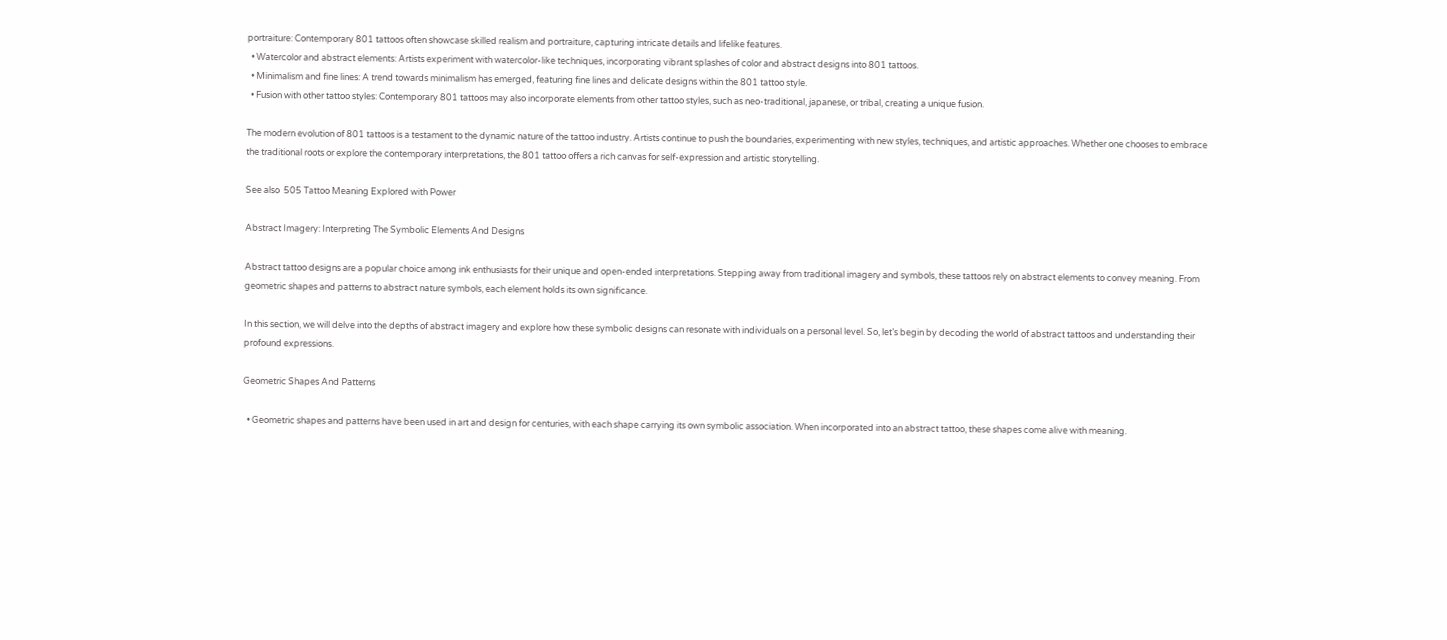portraiture: Contemporary 801 tattoos often showcase skilled realism and portraiture, capturing intricate details and lifelike features.
  • Watercolor and abstract elements: Artists experiment with watercolor-like techniques, incorporating vibrant splashes of color and abstract designs into 801 tattoos.
  • Minimalism and fine lines: A trend towards minimalism has emerged, featuring fine lines and delicate designs within the 801 tattoo style.
  • Fusion with other tattoo styles: Contemporary 801 tattoos may also incorporate elements from other tattoo styles, such as neo-traditional, japanese, or tribal, creating a unique fusion.

The modern evolution of 801 tattoos is a testament to the dynamic nature of the tattoo industry. Artists continue to push the boundaries, experimenting with new styles, techniques, and artistic approaches. Whether one chooses to embrace the traditional roots or explore the contemporary interpretations, the 801 tattoo offers a rich canvas for self-expression and artistic storytelling.

See also  505 Tattoo Meaning Explored with Power

Abstract Imagery: Interpreting The Symbolic Elements And Designs

Abstract tattoo designs are a popular choice among ink enthusiasts for their unique and open-ended interpretations. Stepping away from traditional imagery and symbols, these tattoos rely on abstract elements to convey meaning. From geometric shapes and patterns to abstract nature symbols, each element holds its own significance.

In this section, we will delve into the depths of abstract imagery and explore how these symbolic designs can resonate with individuals on a personal level. So, let’s begin by decoding the world of abstract tattoos and understanding their profound expressions.

Geometric Shapes And Patterns

  • Geometric shapes and patterns have been used in art and design for centuries, with each shape carrying its own symbolic association. When incorporated into an abstract tattoo, these shapes come alive with meaning.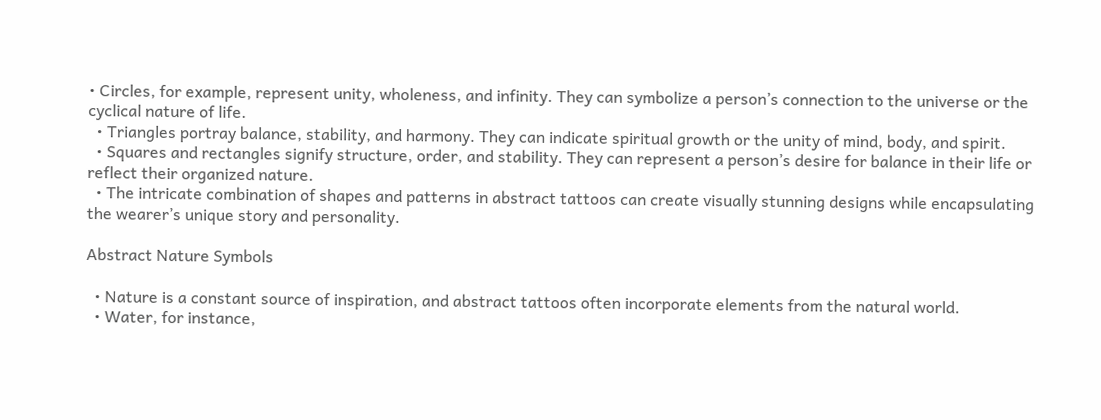• Circles, for example, represent unity, wholeness, and infinity. They can symbolize a person’s connection to the universe or the cyclical nature of life.
  • Triangles portray balance, stability, and harmony. They can indicate spiritual growth or the unity of mind, body, and spirit.
  • Squares and rectangles signify structure, order, and stability. They can represent a person’s desire for balance in their life or reflect their organized nature.
  • The intricate combination of shapes and patterns in abstract tattoos can create visually stunning designs while encapsulating the wearer’s unique story and personality.

Abstract Nature Symbols

  • Nature is a constant source of inspiration, and abstract tattoos often incorporate elements from the natural world.
  • Water, for instance,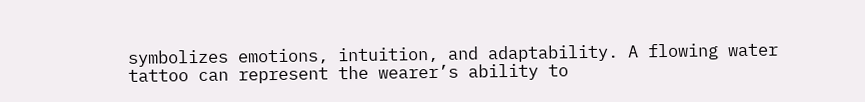symbolizes emotions, intuition, and adaptability. A flowing water tattoo can represent the wearer’s ability to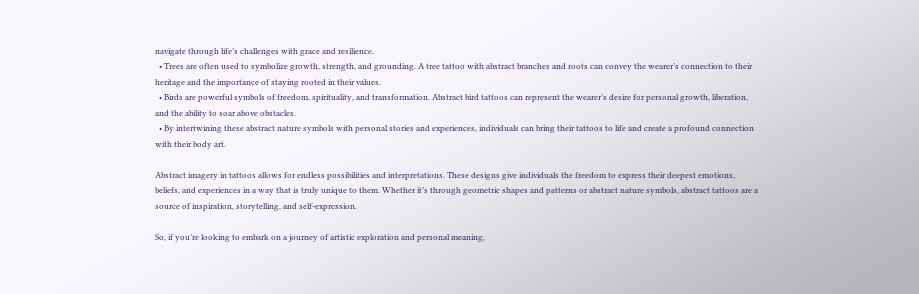navigate through life’s challenges with grace and resilience.
  • Trees are often used to symbolize growth, strength, and grounding. A tree tattoo with abstract branches and roots can convey the wearer’s connection to their heritage and the importance of staying rooted in their values.
  • Birds are powerful symbols of freedom, spirituality, and transformation. Abstract bird tattoos can represent the wearer’s desire for personal growth, liberation, and the ability to soar above obstacles.
  • By intertwining these abstract nature symbols with personal stories and experiences, individuals can bring their tattoos to life and create a profound connection with their body art.

Abstract imagery in tattoos allows for endless possibilities and interpretations. These designs give individuals the freedom to express their deepest emotions, beliefs, and experiences in a way that is truly unique to them. Whether it’s through geometric shapes and patterns or abstract nature symbols, abstract tattoos are a source of inspiration, storytelling, and self-expression.

So, if you’re looking to embark on a journey of artistic exploration and personal meaning,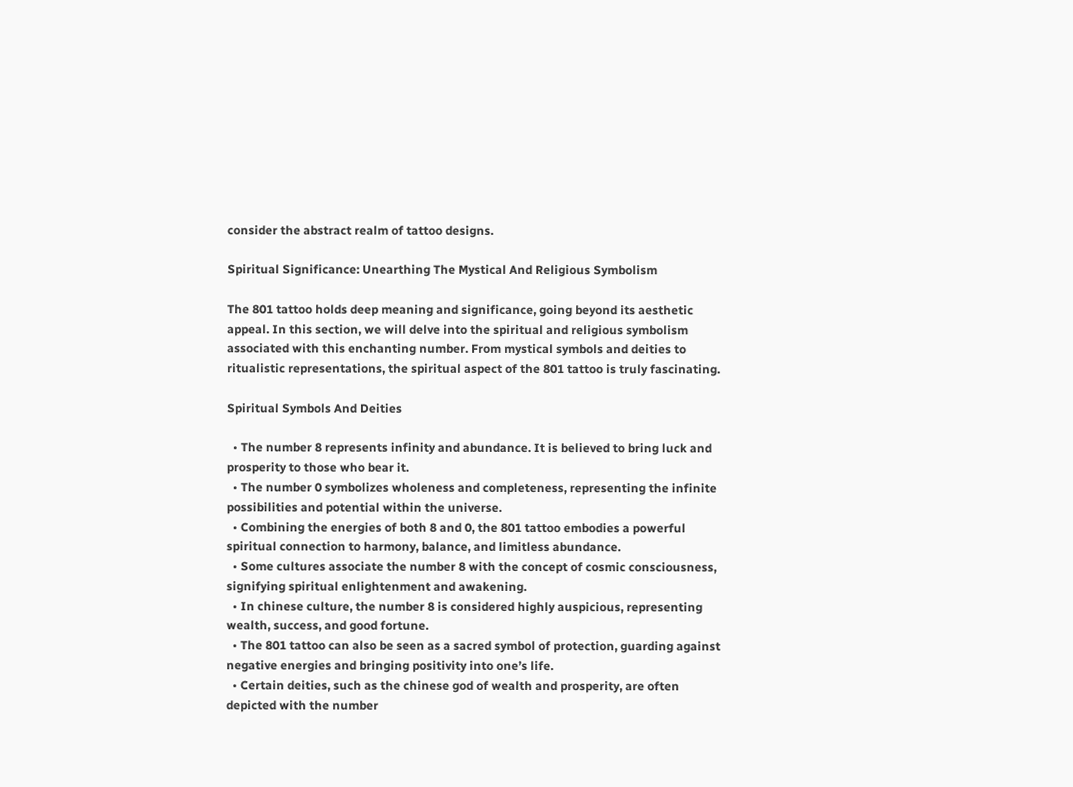consider the abstract realm of tattoo designs.

Spiritual Significance: Unearthing The Mystical And Religious Symbolism

The 801 tattoo holds deep meaning and significance, going beyond its aesthetic appeal. In this section, we will delve into the spiritual and religious symbolism associated with this enchanting number. From mystical symbols and deities to ritualistic representations, the spiritual aspect of the 801 tattoo is truly fascinating.

Spiritual Symbols And Deities

  • The number 8 represents infinity and abundance. It is believed to bring luck and prosperity to those who bear it.
  • The number 0 symbolizes wholeness and completeness, representing the infinite possibilities and potential within the universe.
  • Combining the energies of both 8 and 0, the 801 tattoo embodies a powerful spiritual connection to harmony, balance, and limitless abundance.
  • Some cultures associate the number 8 with the concept of cosmic consciousness, signifying spiritual enlightenment and awakening.
  • In chinese culture, the number 8 is considered highly auspicious, representing wealth, success, and good fortune.
  • The 801 tattoo can also be seen as a sacred symbol of protection, guarding against negative energies and bringing positivity into one’s life.
  • Certain deities, such as the chinese god of wealth and prosperity, are often depicted with the number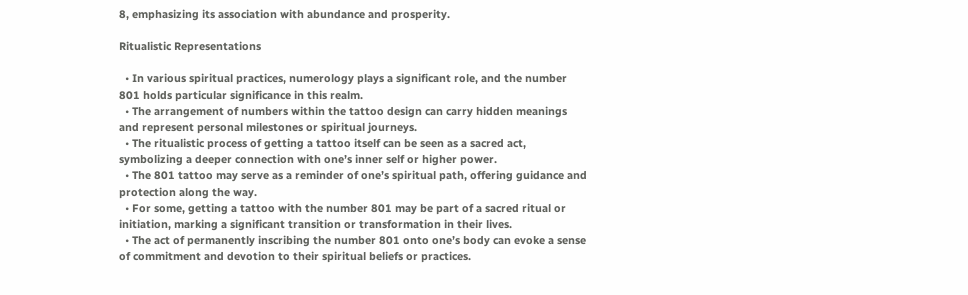8, emphasizing its association with abundance and prosperity.

Ritualistic Representations

  • In various spiritual practices, numerology plays a significant role, and the number 801 holds particular significance in this realm.
  • The arrangement of numbers within the tattoo design can carry hidden meanings and represent personal milestones or spiritual journeys.
  • The ritualistic process of getting a tattoo itself can be seen as a sacred act, symbolizing a deeper connection with one’s inner self or higher power.
  • The 801 tattoo may serve as a reminder of one’s spiritual path, offering guidance and protection along the way.
  • For some, getting a tattoo with the number 801 may be part of a sacred ritual or initiation, marking a significant transition or transformation in their lives.
  • The act of permanently inscribing the number 801 onto one’s body can evoke a sense of commitment and devotion to their spiritual beliefs or practices.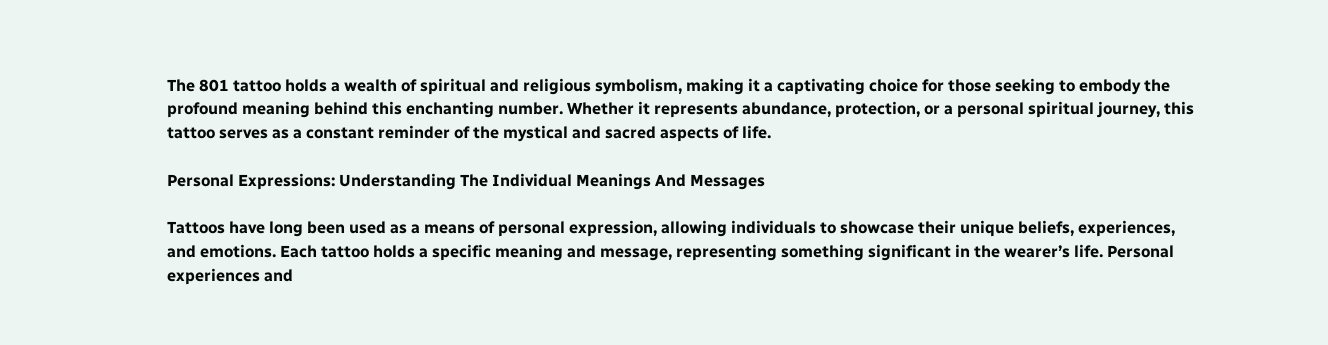The 801 tattoo holds a wealth of spiritual and religious symbolism, making it a captivating choice for those seeking to embody the profound meaning behind this enchanting number. Whether it represents abundance, protection, or a personal spiritual journey, this tattoo serves as a constant reminder of the mystical and sacred aspects of life.

Personal Expressions: Understanding The Individual Meanings And Messages

Tattoos have long been used as a means of personal expression, allowing individuals to showcase their unique beliefs, experiences, and emotions. Each tattoo holds a specific meaning and message, representing something significant in the wearer’s life. Personal experiences and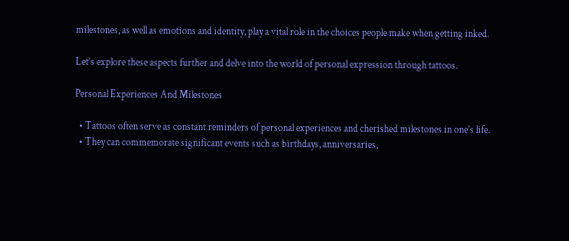milestones, as well as emotions and identity, play a vital role in the choices people make when getting inked.

Let’s explore these aspects further and delve into the world of personal expression through tattoos.

Personal Experiences And Milestones

  • Tattoos often serve as constant reminders of personal experiences and cherished milestones in one’s life.
  • They can commemorate significant events such as birthdays, anniversaries,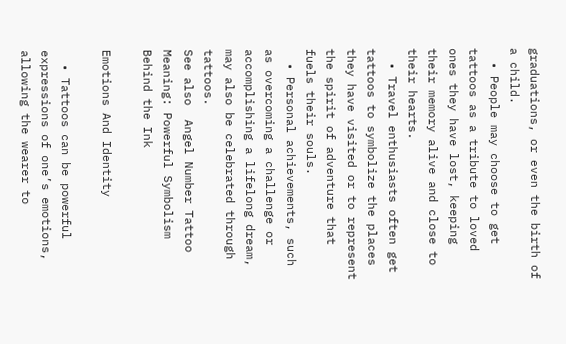graduations, or even the birth of a child.
  • People may choose to get tattoos as a tribute to loved ones they have lost, keeping their memory alive and close to their hearts.
  • Travel enthusiasts often get tattoos to symbolize the places they have visited or to represent the spirit of adventure that fuels their souls.
  • Personal achievements, such as overcoming a challenge or accomplishing a lifelong dream, may also be celebrated through tattoos.
See also  Angel Number Tattoo Meaning: Powerful Symbolism Behind the Ink

Emotions And Identity

  • Tattoos can be powerful expressions of one’s emotions, allowing the wearer to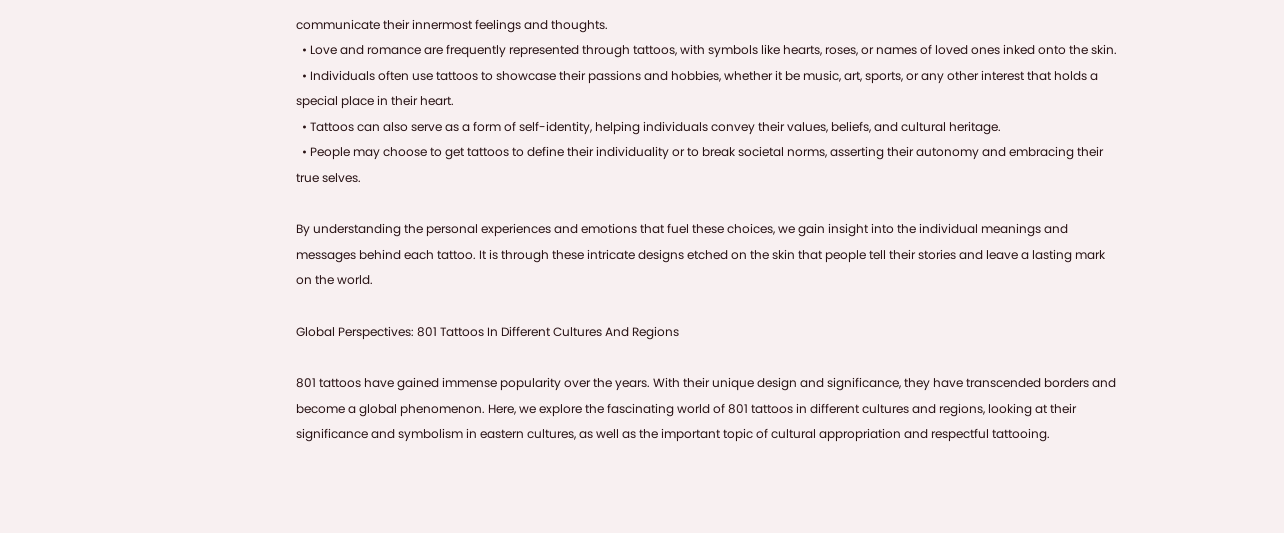communicate their innermost feelings and thoughts.
  • Love and romance are frequently represented through tattoos, with symbols like hearts, roses, or names of loved ones inked onto the skin.
  • Individuals often use tattoos to showcase their passions and hobbies, whether it be music, art, sports, or any other interest that holds a special place in their heart.
  • Tattoos can also serve as a form of self-identity, helping individuals convey their values, beliefs, and cultural heritage.
  • People may choose to get tattoos to define their individuality or to break societal norms, asserting their autonomy and embracing their true selves.

By understanding the personal experiences and emotions that fuel these choices, we gain insight into the individual meanings and messages behind each tattoo. It is through these intricate designs etched on the skin that people tell their stories and leave a lasting mark on the world.

Global Perspectives: 801 Tattoos In Different Cultures And Regions

801 tattoos have gained immense popularity over the years. With their unique design and significance, they have transcended borders and become a global phenomenon. Here, we explore the fascinating world of 801 tattoos in different cultures and regions, looking at their significance and symbolism in eastern cultures, as well as the important topic of cultural appropriation and respectful tattooing.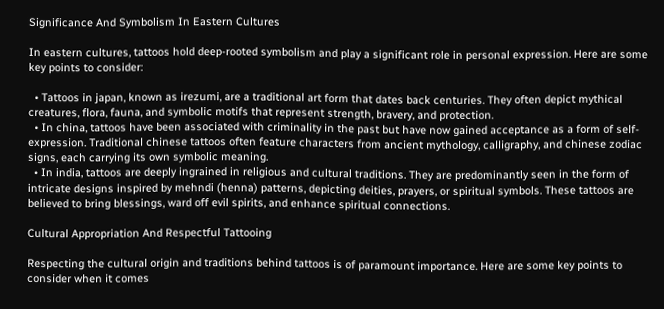Significance And Symbolism In Eastern Cultures

In eastern cultures, tattoos hold deep-rooted symbolism and play a significant role in personal expression. Here are some key points to consider:

  • Tattoos in japan, known as irezumi, are a traditional art form that dates back centuries. They often depict mythical creatures, flora, fauna, and symbolic motifs that represent strength, bravery, and protection.
  • In china, tattoos have been associated with criminality in the past but have now gained acceptance as a form of self-expression. Traditional chinese tattoos often feature characters from ancient mythology, calligraphy, and chinese zodiac signs, each carrying its own symbolic meaning.
  • In india, tattoos are deeply ingrained in religious and cultural traditions. They are predominantly seen in the form of intricate designs inspired by mehndi (henna) patterns, depicting deities, prayers, or spiritual symbols. These tattoos are believed to bring blessings, ward off evil spirits, and enhance spiritual connections.

Cultural Appropriation And Respectful Tattooing

Respecting the cultural origin and traditions behind tattoos is of paramount importance. Here are some key points to consider when it comes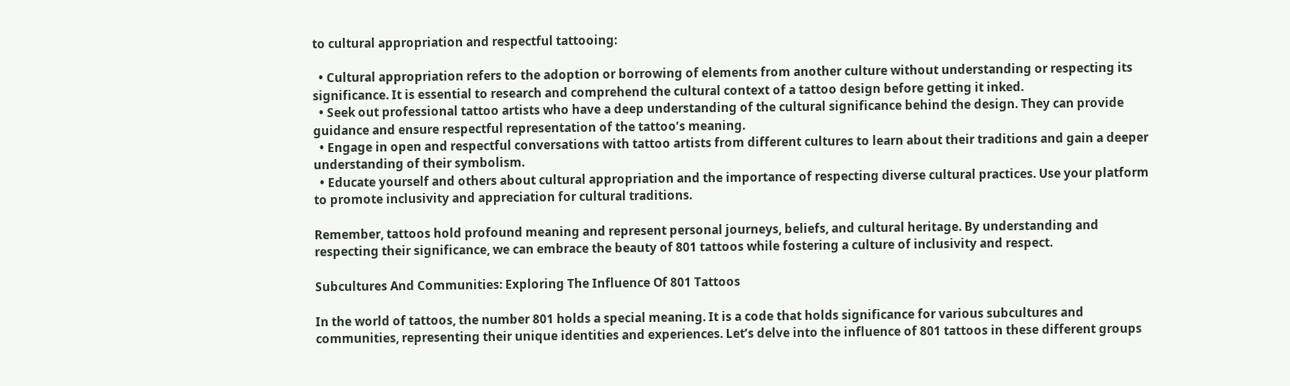to cultural appropriation and respectful tattooing:

  • Cultural appropriation refers to the adoption or borrowing of elements from another culture without understanding or respecting its significance. It is essential to research and comprehend the cultural context of a tattoo design before getting it inked.
  • Seek out professional tattoo artists who have a deep understanding of the cultural significance behind the design. They can provide guidance and ensure respectful representation of the tattoo’s meaning.
  • Engage in open and respectful conversations with tattoo artists from different cultures to learn about their traditions and gain a deeper understanding of their symbolism.
  • Educate yourself and others about cultural appropriation and the importance of respecting diverse cultural practices. Use your platform to promote inclusivity and appreciation for cultural traditions.

Remember, tattoos hold profound meaning and represent personal journeys, beliefs, and cultural heritage. By understanding and respecting their significance, we can embrace the beauty of 801 tattoos while fostering a culture of inclusivity and respect.

Subcultures And Communities: Exploring The Influence Of 801 Tattoos

In the world of tattoos, the number 801 holds a special meaning. It is a code that holds significance for various subcultures and communities, representing their unique identities and experiences. Let’s delve into the influence of 801 tattoos in these different groups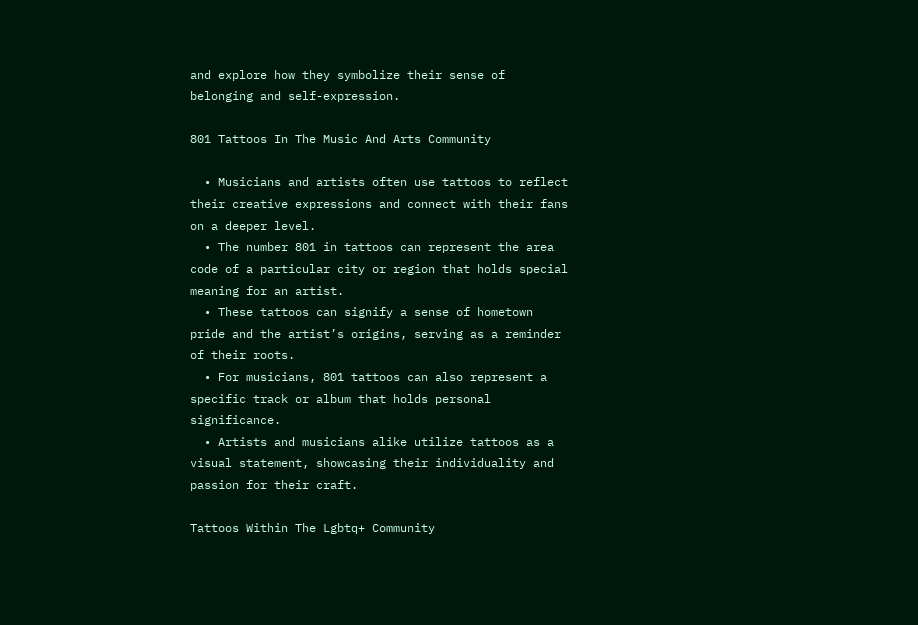and explore how they symbolize their sense of belonging and self-expression.

801 Tattoos In The Music And Arts Community

  • Musicians and artists often use tattoos to reflect their creative expressions and connect with their fans on a deeper level.
  • The number 801 in tattoos can represent the area code of a particular city or region that holds special meaning for an artist.
  • These tattoos can signify a sense of hometown pride and the artist’s origins, serving as a reminder of their roots.
  • For musicians, 801 tattoos can also represent a specific track or album that holds personal significance.
  • Artists and musicians alike utilize tattoos as a visual statement, showcasing their individuality and passion for their craft.

Tattoos Within The Lgbtq+ Community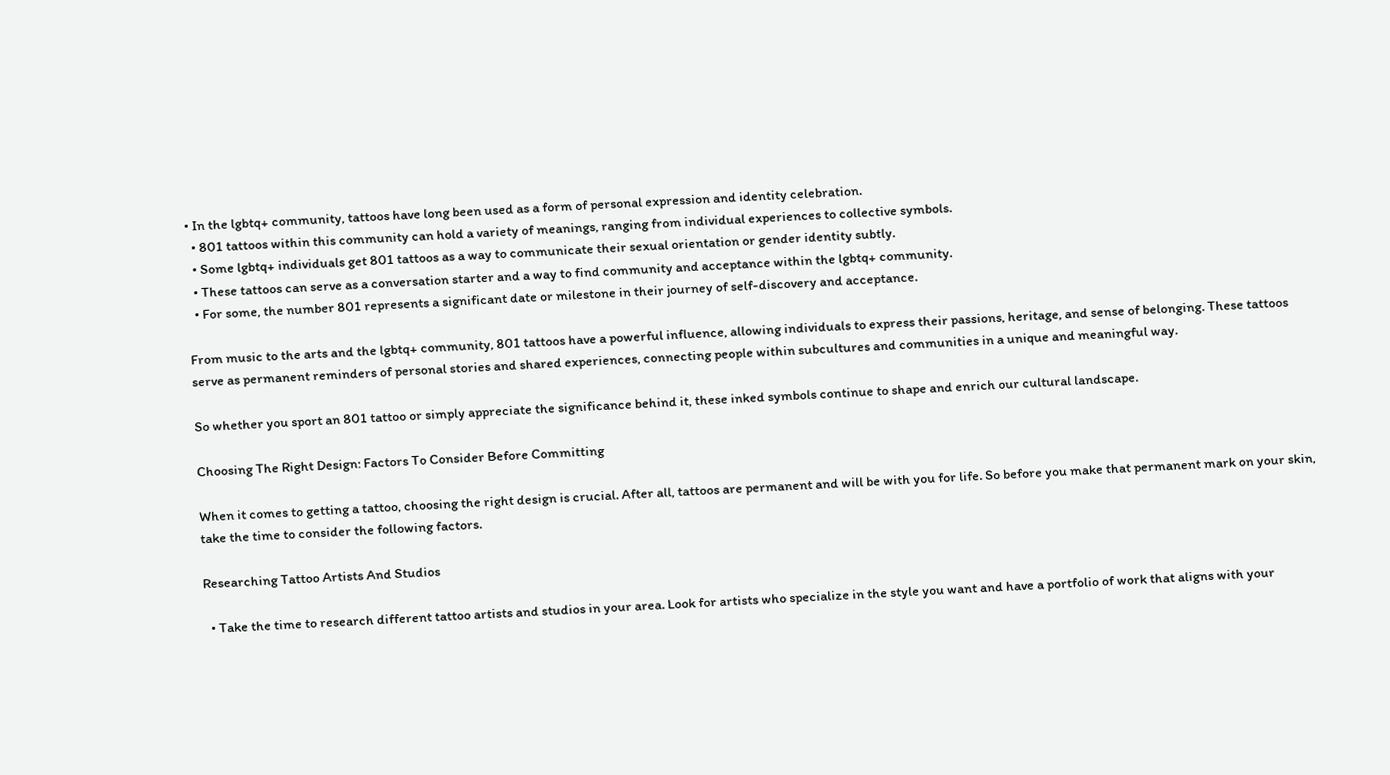• In the lgbtq+ community, tattoos have long been used as a form of personal expression and identity celebration.
  • 801 tattoos within this community can hold a variety of meanings, ranging from individual experiences to collective symbols.
  • Some lgbtq+ individuals get 801 tattoos as a way to communicate their sexual orientation or gender identity subtly.
  • These tattoos can serve as a conversation starter and a way to find community and acceptance within the lgbtq+ community.
  • For some, the number 801 represents a significant date or milestone in their journey of self-discovery and acceptance.

From music to the arts and the lgbtq+ community, 801 tattoos have a powerful influence, allowing individuals to express their passions, heritage, and sense of belonging. These tattoos serve as permanent reminders of personal stories and shared experiences, connecting people within subcultures and communities in a unique and meaningful way.

So whether you sport an 801 tattoo or simply appreciate the significance behind it, these inked symbols continue to shape and enrich our cultural landscape.

Choosing The Right Design: Factors To Consider Before Committing

When it comes to getting a tattoo, choosing the right design is crucial. After all, tattoos are permanent and will be with you for life. So before you make that permanent mark on your skin, take the time to consider the following factors.

Researching Tattoo Artists And Studios

  • Take the time to research different tattoo artists and studios in your area. Look for artists who specialize in the style you want and have a portfolio of work that aligns with your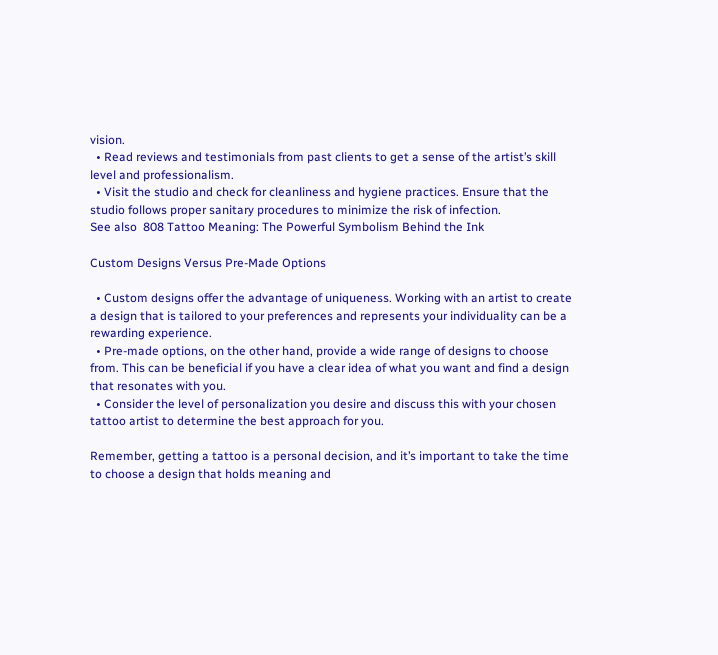vision.
  • Read reviews and testimonials from past clients to get a sense of the artist’s skill level and professionalism.
  • Visit the studio and check for cleanliness and hygiene practices. Ensure that the studio follows proper sanitary procedures to minimize the risk of infection.
See also  808 Tattoo Meaning: The Powerful Symbolism Behind the Ink

Custom Designs Versus Pre-Made Options

  • Custom designs offer the advantage of uniqueness. Working with an artist to create a design that is tailored to your preferences and represents your individuality can be a rewarding experience.
  • Pre-made options, on the other hand, provide a wide range of designs to choose from. This can be beneficial if you have a clear idea of what you want and find a design that resonates with you.
  • Consider the level of personalization you desire and discuss this with your chosen tattoo artist to determine the best approach for you.

Remember, getting a tattoo is a personal decision, and it’s important to take the time to choose a design that holds meaning and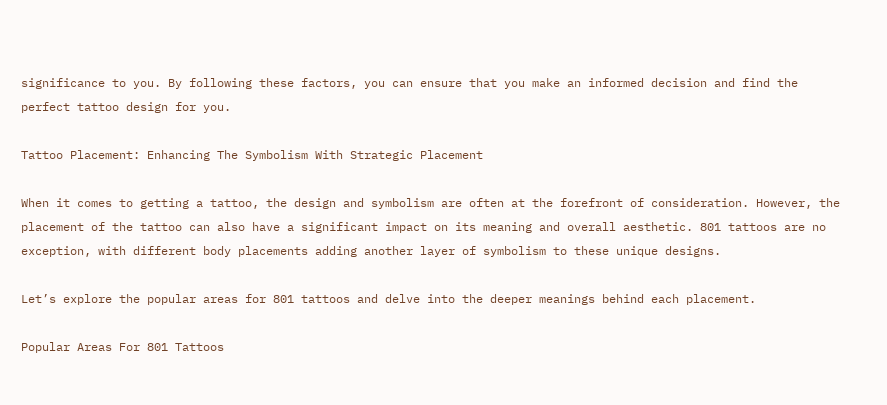significance to you. By following these factors, you can ensure that you make an informed decision and find the perfect tattoo design for you.

Tattoo Placement: Enhancing The Symbolism With Strategic Placement

When it comes to getting a tattoo, the design and symbolism are often at the forefront of consideration. However, the placement of the tattoo can also have a significant impact on its meaning and overall aesthetic. 801 tattoos are no exception, with different body placements adding another layer of symbolism to these unique designs.

Let’s explore the popular areas for 801 tattoos and delve into the deeper meanings behind each placement.

Popular Areas For 801 Tattoos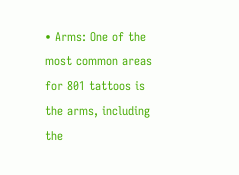• Arms: One of the most common areas for 801 tattoos is the arms, including the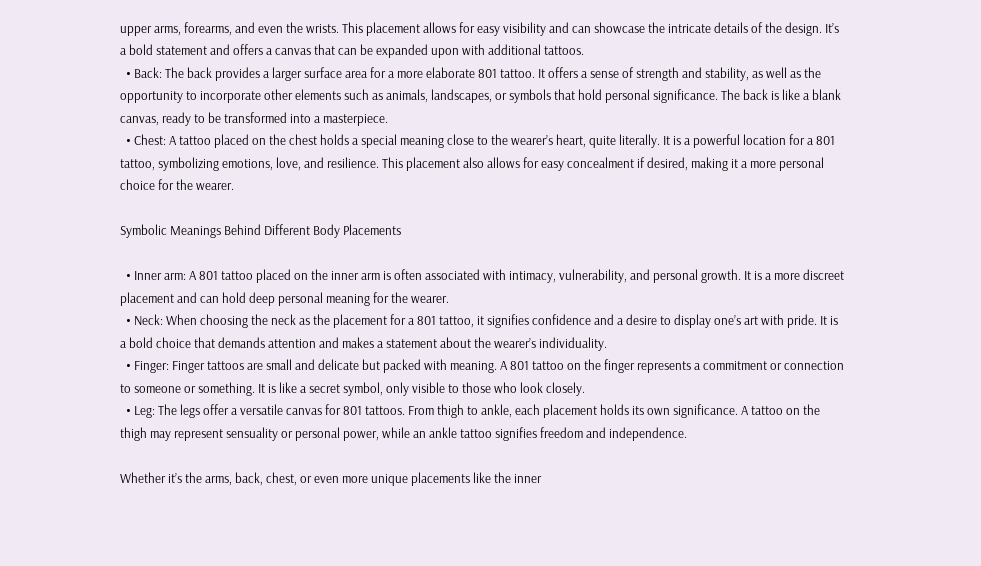upper arms, forearms, and even the wrists. This placement allows for easy visibility and can showcase the intricate details of the design. It’s a bold statement and offers a canvas that can be expanded upon with additional tattoos.
  • Back: The back provides a larger surface area for a more elaborate 801 tattoo. It offers a sense of strength and stability, as well as the opportunity to incorporate other elements such as animals, landscapes, or symbols that hold personal significance. The back is like a blank canvas, ready to be transformed into a masterpiece.
  • Chest: A tattoo placed on the chest holds a special meaning close to the wearer’s heart, quite literally. It is a powerful location for a 801 tattoo, symbolizing emotions, love, and resilience. This placement also allows for easy concealment if desired, making it a more personal choice for the wearer.

Symbolic Meanings Behind Different Body Placements

  • Inner arm: A 801 tattoo placed on the inner arm is often associated with intimacy, vulnerability, and personal growth. It is a more discreet placement and can hold deep personal meaning for the wearer.
  • Neck: When choosing the neck as the placement for a 801 tattoo, it signifies confidence and a desire to display one’s art with pride. It is a bold choice that demands attention and makes a statement about the wearer’s individuality.
  • Finger: Finger tattoos are small and delicate but packed with meaning. A 801 tattoo on the finger represents a commitment or connection to someone or something. It is like a secret symbol, only visible to those who look closely.
  • Leg: The legs offer a versatile canvas for 801 tattoos. From thigh to ankle, each placement holds its own significance. A tattoo on the thigh may represent sensuality or personal power, while an ankle tattoo signifies freedom and independence.

Whether it’s the arms, back, chest, or even more unique placements like the inner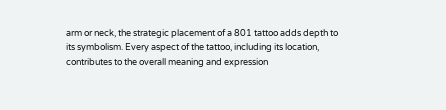arm or neck, the strategic placement of a 801 tattoo adds depth to its symbolism. Every aspect of the tattoo, including its location, contributes to the overall meaning and expression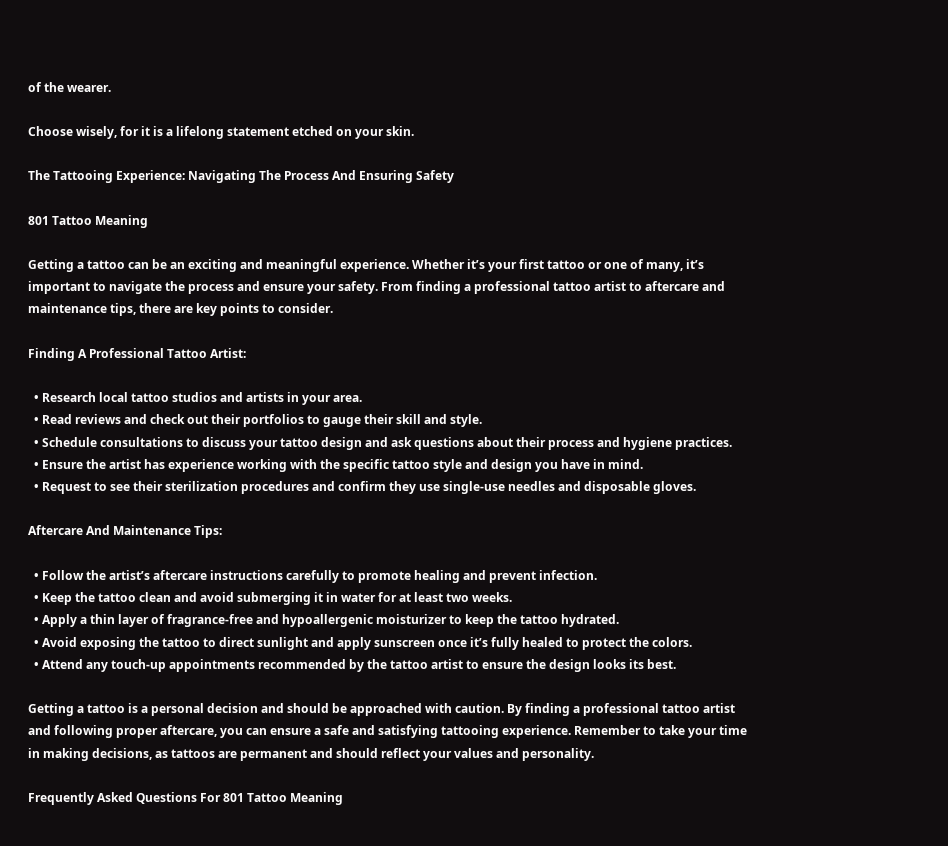of the wearer.

Choose wisely, for it is a lifelong statement etched on your skin.

The Tattooing Experience: Navigating The Process And Ensuring Safety

801 Tattoo Meaning

Getting a tattoo can be an exciting and meaningful experience. Whether it’s your first tattoo or one of many, it’s important to navigate the process and ensure your safety. From finding a professional tattoo artist to aftercare and maintenance tips, there are key points to consider.

Finding A Professional Tattoo Artist:

  • Research local tattoo studios and artists in your area.
  • Read reviews and check out their portfolios to gauge their skill and style.
  • Schedule consultations to discuss your tattoo design and ask questions about their process and hygiene practices.
  • Ensure the artist has experience working with the specific tattoo style and design you have in mind.
  • Request to see their sterilization procedures and confirm they use single-use needles and disposable gloves.

Aftercare And Maintenance Tips:

  • Follow the artist’s aftercare instructions carefully to promote healing and prevent infection.
  • Keep the tattoo clean and avoid submerging it in water for at least two weeks.
  • Apply a thin layer of fragrance-free and hypoallergenic moisturizer to keep the tattoo hydrated.
  • Avoid exposing the tattoo to direct sunlight and apply sunscreen once it’s fully healed to protect the colors.
  • Attend any touch-up appointments recommended by the tattoo artist to ensure the design looks its best.

Getting a tattoo is a personal decision and should be approached with caution. By finding a professional tattoo artist and following proper aftercare, you can ensure a safe and satisfying tattooing experience. Remember to take your time in making decisions, as tattoos are permanent and should reflect your values and personality.

Frequently Asked Questions For 801 Tattoo Meaning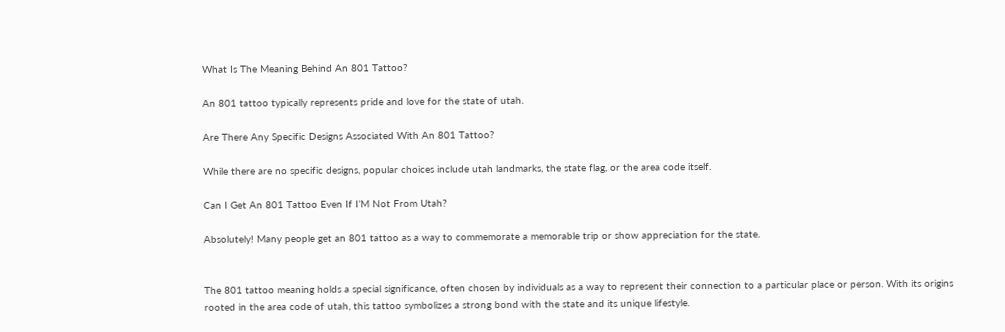What Is The Meaning Behind An 801 Tattoo?

An 801 tattoo typically represents pride and love for the state of utah.

Are There Any Specific Designs Associated With An 801 Tattoo?

While there are no specific designs, popular choices include utah landmarks, the state flag, or the area code itself.

Can I Get An 801 Tattoo Even If I’M Not From Utah?

Absolutely! Many people get an 801 tattoo as a way to commemorate a memorable trip or show appreciation for the state.


The 801 tattoo meaning holds a special significance, often chosen by individuals as a way to represent their connection to a particular place or person. With its origins rooted in the area code of utah, this tattoo symbolizes a strong bond with the state and its unique lifestyle.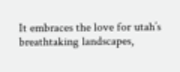It embraces the love for utah’s breathtaking landscapes,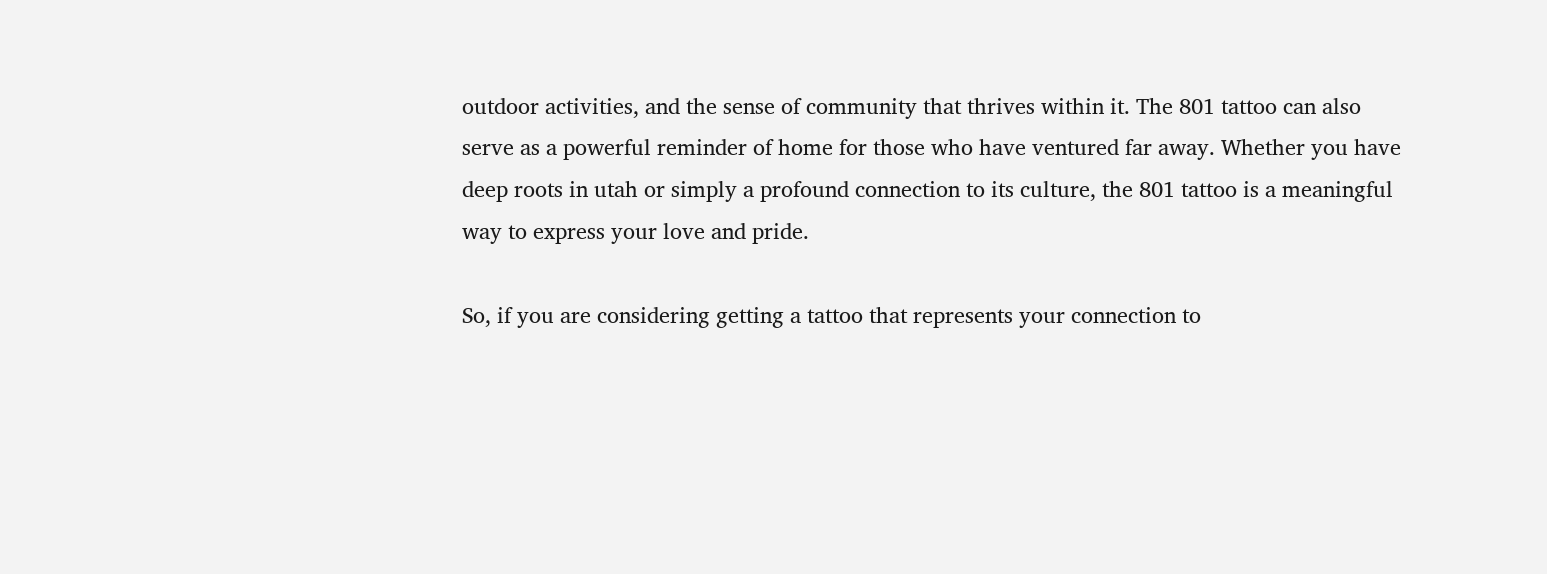outdoor activities, and the sense of community that thrives within it. The 801 tattoo can also serve as a powerful reminder of home for those who have ventured far away. Whether you have deep roots in utah or simply a profound connection to its culture, the 801 tattoo is a meaningful way to express your love and pride.

So, if you are considering getting a tattoo that represents your connection to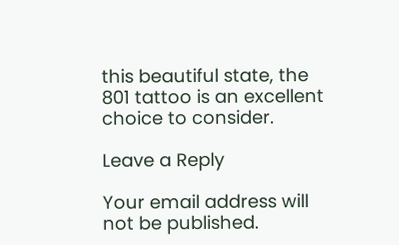this beautiful state, the 801 tattoo is an excellent choice to consider.

Leave a Reply

Your email address will not be published.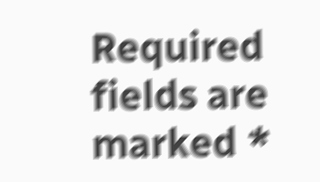Required fields are marked *